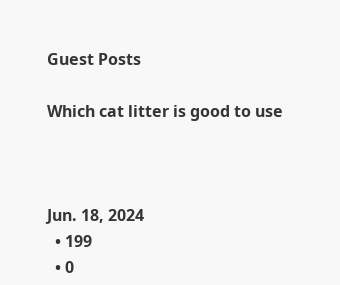Guest Posts

Which cat litter is good to use



Jun. 18, 2024
  • 199
  • 0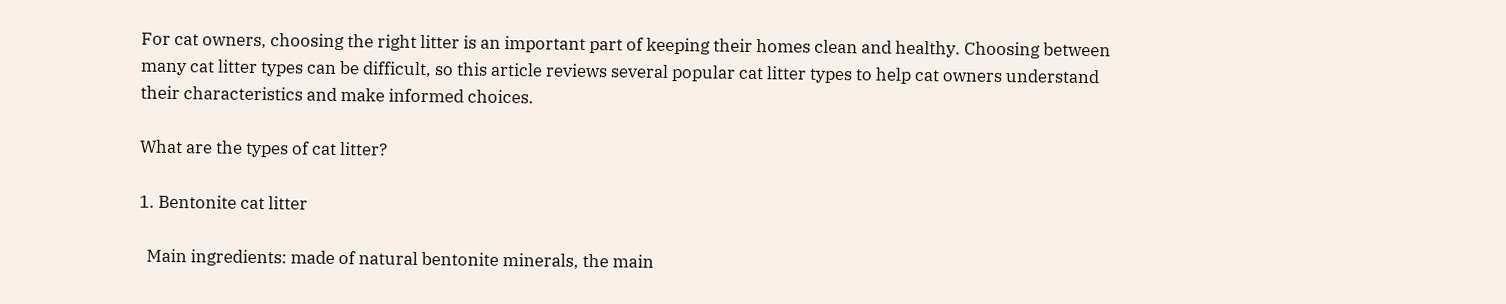For cat owners, choosing the right litter is an important part of keeping their homes clean and healthy. Choosing between many cat litter types can be difficult, so this article reviews several popular cat litter types to help cat owners understand their characteristics and make informed choices.

What are the types of cat litter?

1. Bentonite cat litter

  Main ingredients: made of natural bentonite minerals, the main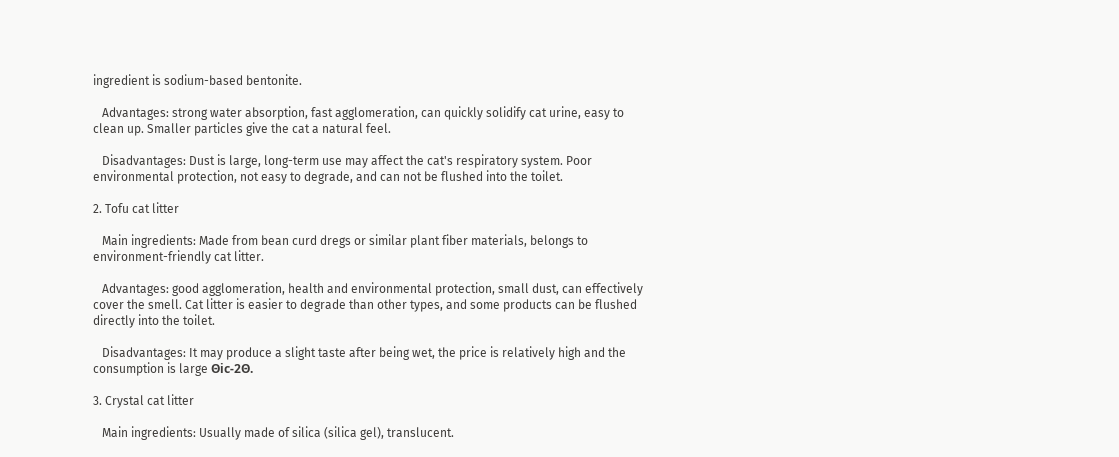ingredient is sodium-based bentonite.

   Advantages: strong water absorption, fast agglomeration, can quickly solidify cat urine, easy to clean up. Smaller particles give the cat a natural feel.

   Disadvantages: Dust is large, long-term use may affect the cat's respiratory system. Poor environmental protection, not easy to degrade, and can not be flushed into the toilet.

2. Tofu cat litter

   Main ingredients: Made from bean curd dregs or similar plant fiber materials, belongs to environment-friendly cat litter.

   Advantages: good agglomeration, health and environmental protection, small dust, can effectively cover the smell. Cat litter is easier to degrade than other types, and some products can be flushed directly into the toilet.

   Disadvantages: It may produce a slight taste after being wet, the price is relatively high and the consumption is large Θic-2Θ.

3. Crystal cat litter

   Main ingredients: Usually made of silica (silica gel), translucent.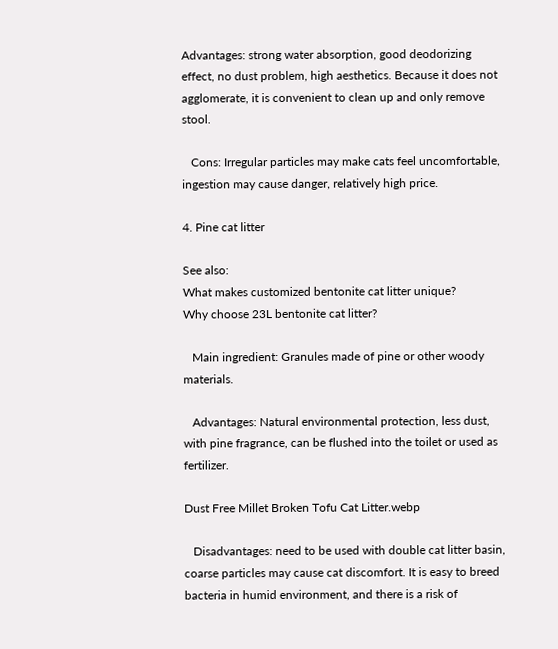Advantages: strong water absorption, good deodorizing effect, no dust problem, high aesthetics. Because it does not agglomerate, it is convenient to clean up and only remove stool.

   Cons: Irregular particles may make cats feel uncomfortable, ingestion may cause danger, relatively high price.

4. Pine cat litter

See also:
What makes customized bentonite cat litter unique?
Why choose 23L bentonite cat litter?

   Main ingredient: Granules made of pine or other woody materials.

   Advantages: Natural environmental protection, less dust, with pine fragrance, can be flushed into the toilet or used as fertilizer.

Dust Free Millet Broken Tofu Cat Litter.webp

   Disadvantages: need to be used with double cat litter basin, coarse particles may cause cat discomfort. It is easy to breed bacteria in humid environment, and there is a risk of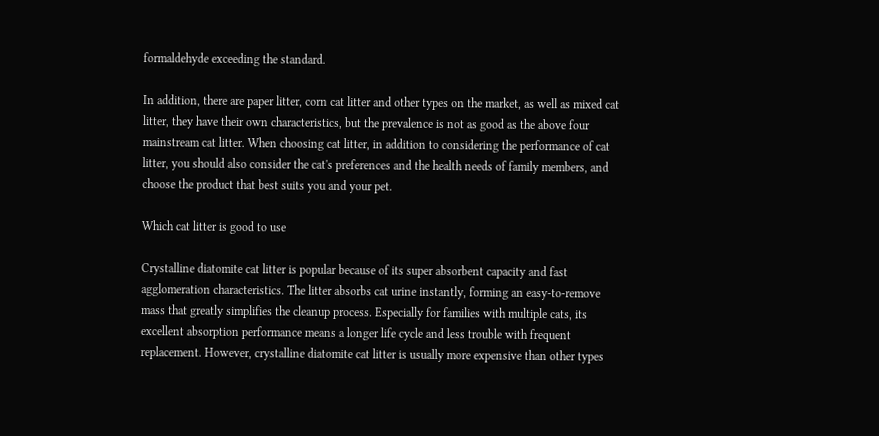formaldehyde exceeding the standard.

In addition, there are paper litter, corn cat litter and other types on the market, as well as mixed cat litter, they have their own characteristics, but the prevalence is not as good as the above four mainstream cat litter. When choosing cat litter, in addition to considering the performance of cat litter, you should also consider the cat's preferences and the health needs of family members, and choose the product that best suits you and your pet.

Which cat litter is good to use

Crystalline diatomite cat litter is popular because of its super absorbent capacity and fast agglomeration characteristics. The litter absorbs cat urine instantly, forming an easy-to-remove mass that greatly simplifies the cleanup process. Especially for families with multiple cats, its excellent absorption performance means a longer life cycle and less trouble with frequent replacement. However, crystalline diatomite cat litter is usually more expensive than other types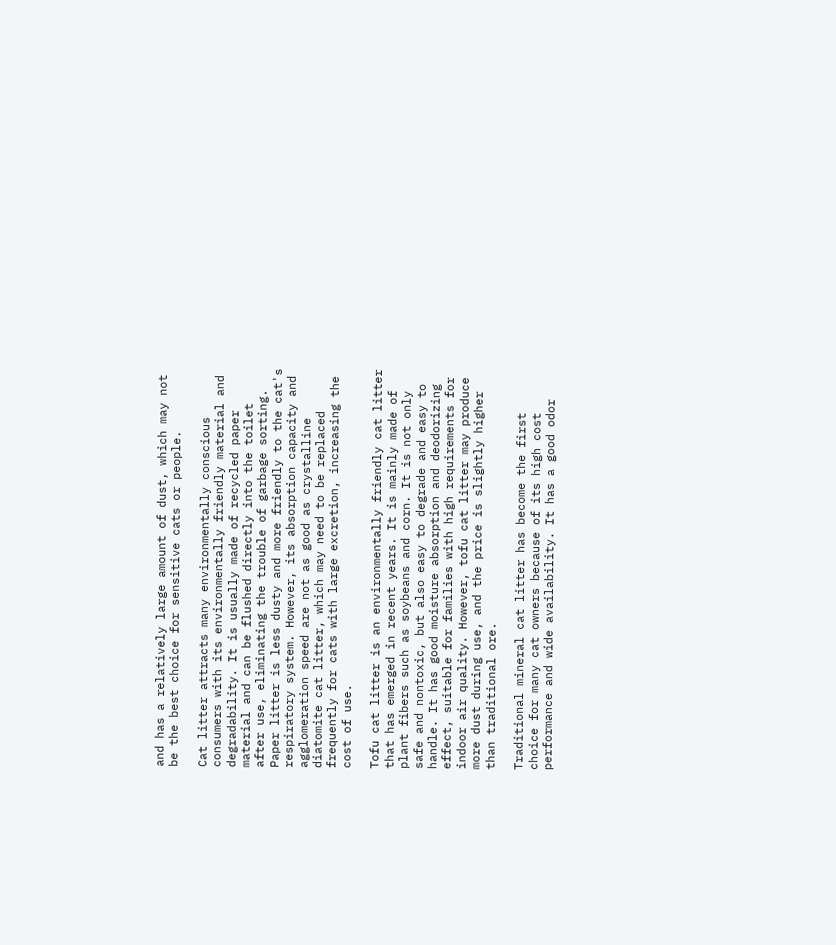and has a relatively large amount of dust, which may not be the best choice for sensitive cats or people.

Cat litter attracts many environmentally conscious consumers with its environmentally friendly material and degradability. It is usually made of recycled paper material and can be flushed directly into the toilet after use, eliminating the trouble of garbage sorting. Paper litter is less dusty and more friendly to the cat's respiratory system. However, its absorption capacity and agglomeration speed are not as good as crystalline diatomite cat litter, which may need to be replaced frequently for cats with large excretion, increasing the cost of use.

Tofu cat litter is an environmentally friendly cat litter that has emerged in recent years. It is mainly made of plant fibers such as soybeans and corn. It is not only safe and nontoxic, but also easy to degrade and easy to handle. It has good moisture absorption and deodorizing effect, suitable for families with high requirements for indoor air quality. However, tofu cat litter may produce more dust during use, and the price is slightly higher than traditional ore.

Traditional mineral cat litter has become the first choice for many cat owners because of its high cost performance and wide availability. It has a good odor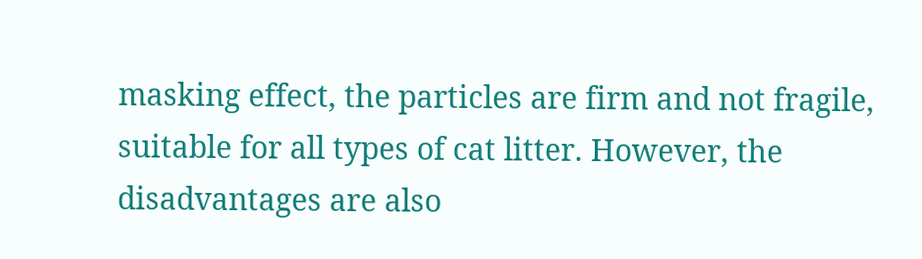masking effect, the particles are firm and not fragile, suitable for all types of cat litter. However, the disadvantages are also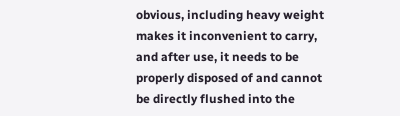obvious, including heavy weight makes it inconvenient to carry, and after use, it needs to be properly disposed of and cannot be directly flushed into the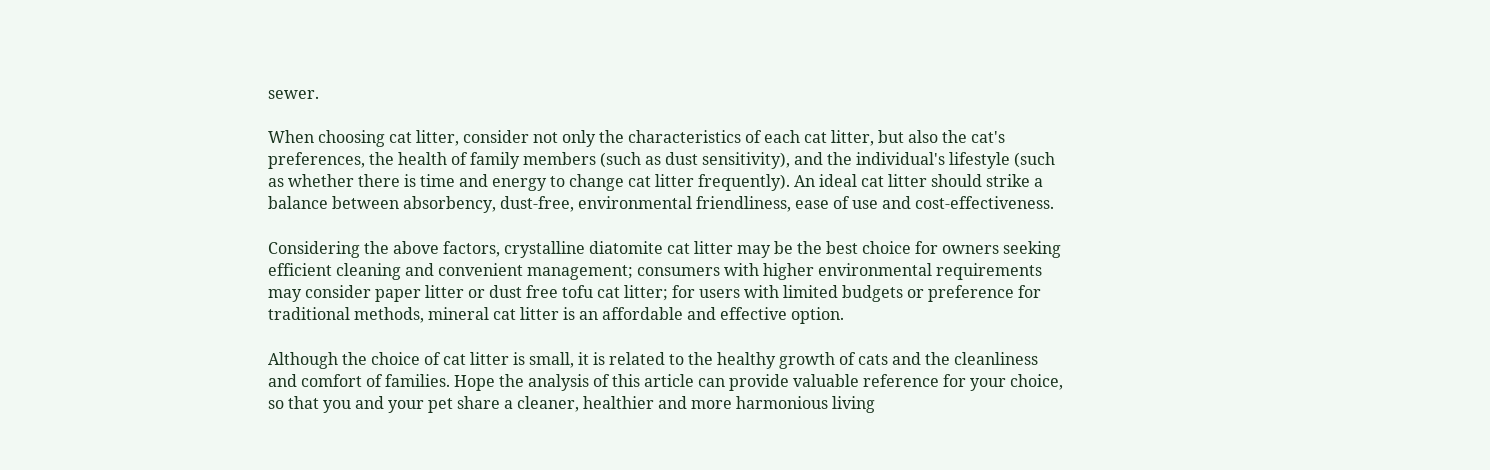sewer.

When choosing cat litter, consider not only the characteristics of each cat litter, but also the cat's preferences, the health of family members (such as dust sensitivity), and the individual's lifestyle (such as whether there is time and energy to change cat litter frequently). An ideal cat litter should strike a balance between absorbency, dust-free, environmental friendliness, ease of use and cost-effectiveness.

Considering the above factors, crystalline diatomite cat litter may be the best choice for owners seeking efficient cleaning and convenient management; consumers with higher environmental requirements may consider paper litter or dust free tofu cat litter; for users with limited budgets or preference for traditional methods, mineral cat litter is an affordable and effective option.

Although the choice of cat litter is small, it is related to the healthy growth of cats and the cleanliness and comfort of families. Hope the analysis of this article can provide valuable reference for your choice, so that you and your pet share a cleaner, healthier and more harmonious living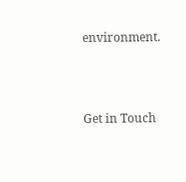environment.



Get in Touch